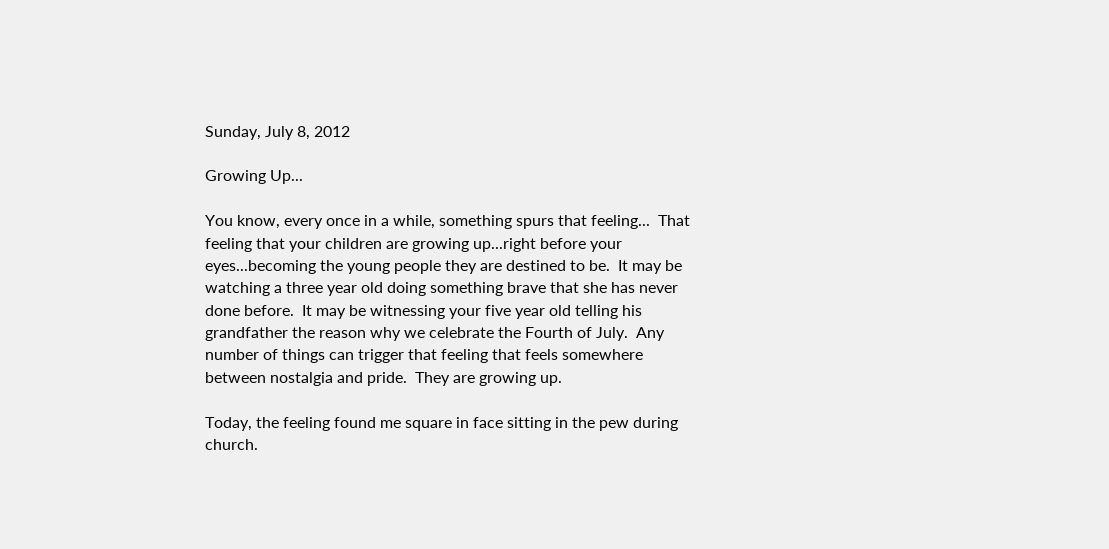Sunday, July 8, 2012

Growing Up...

You know, every once in a while, something spurs that feeling...  That feeling that your children are growing up...right before your eyes...becoming the young people they are destined to be.  It may be watching a three year old doing something brave that she has never done before.  It may be witnessing your five year old telling his grandfather the reason why we celebrate the Fourth of July.  Any number of things can trigger that feeling that feels somewhere between nostalgia and pride.  They are growing up.

Today, the feeling found me square in face sitting in the pew during church.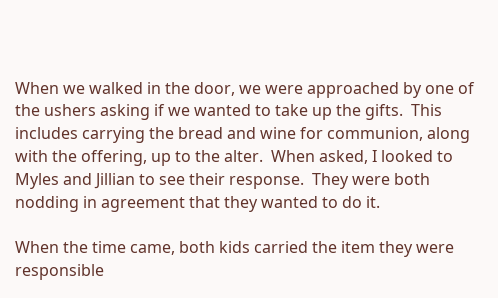When we walked in the door, we were approached by one of the ushers asking if we wanted to take up the gifts.  This includes carrying the bread and wine for communion, along with the offering, up to the alter.  When asked, I looked to Myles and Jillian to see their response.  They were both nodding in agreement that they wanted to do it.

When the time came, both kids carried the item they were responsible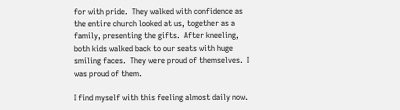for with pride.  They walked with confidence as the entire church looked at us, together as a family, presenting the gifts.  After kneeling, both kids walked back to our seats with huge smiling faces.  They were proud of themselves.  I was proud of them.

I find myself with this feeling almost daily now.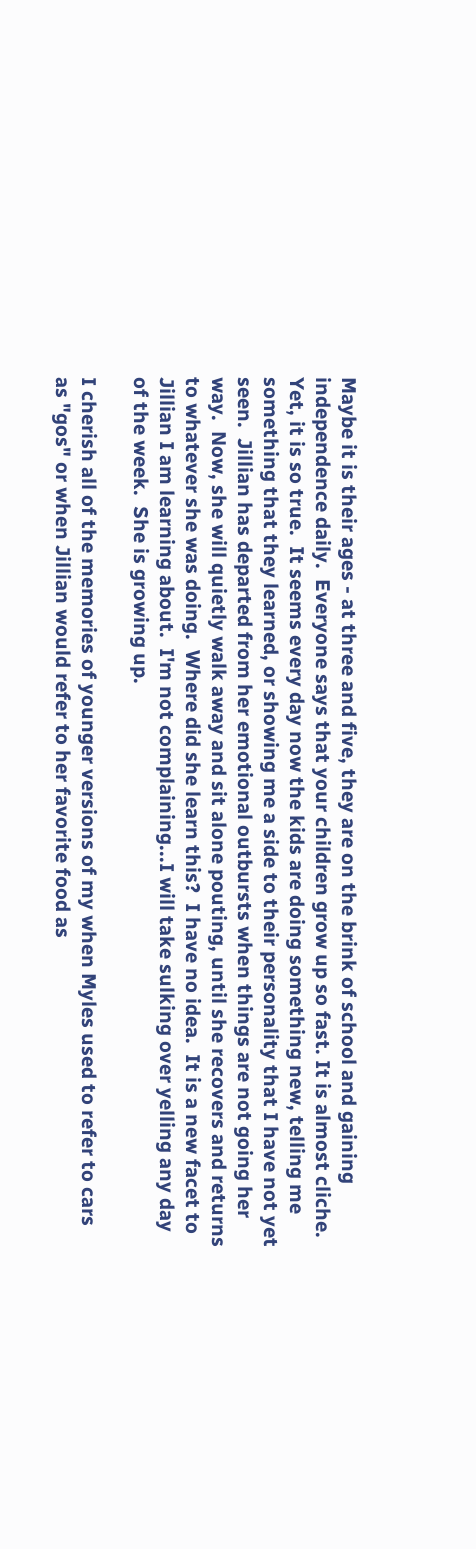Maybe it is their ages - at three and five, they are on the brink of school and gaining independence daily.  Everyone says that your children grow up so fast. It is almost cliche.  Yet, it is so true.  It seems every day now the kids are doing something new, telling me something that they learned, or showing me a side to their personality that I have not yet seen.  Jillian has departed from her emotional outbursts when things are not going her way.  Now, she will quietly walk away and sit alone pouting, until she recovers and returns to whatever she was doing.  Where did she learn this?  I have no idea.  It is a new facet to Jillian I am learning about.  I'm not complaining...I will take sulking over yelling any day of the week.  She is growing up.

I cherish all of the memories of younger versions of my when Myles used to refer to cars as "gos" or when Jillian would refer to her favorite food as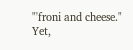"'froni and cheese."  Yet,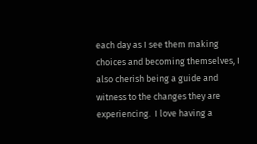each day as I see them making choices and becoming themselves, I also cherish being a guide and witness to the changes they are experiencing.  I love having a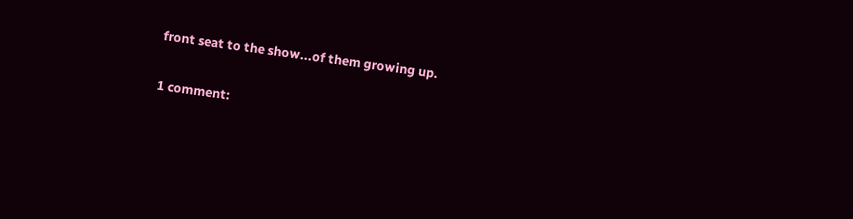front seat to the show...of them growing up.

1 comment: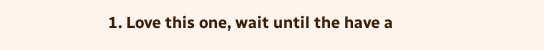1. Love this one, wait until the have a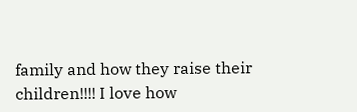family and how they raise their children!!!! I love how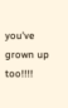you've grown up too!!!!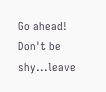Go ahead! Don't be shy...leave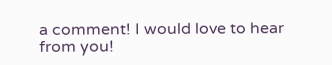a comment! I would love to hear from you!